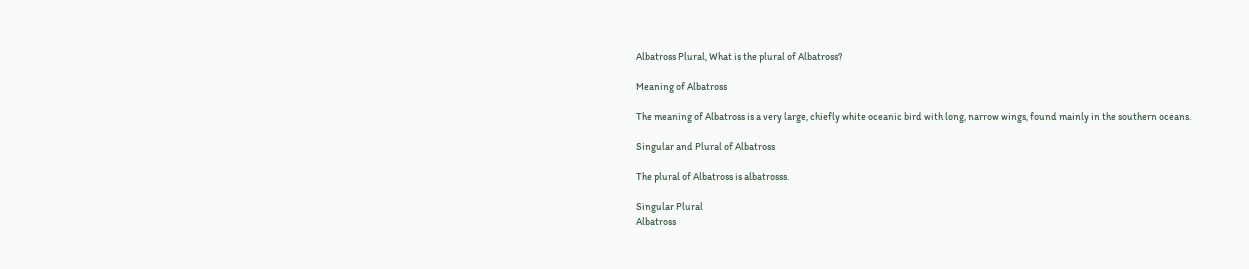Albatross Plural, What is the plural of Albatross?

Meaning of Albatross

The meaning of Albatross is a very large, chiefly white oceanic bird with long, narrow wings, found mainly in the southern oceans.

Singular and Plural of Albatross

The plural of Albatross is albatrosss.

Singular Plural
Albatross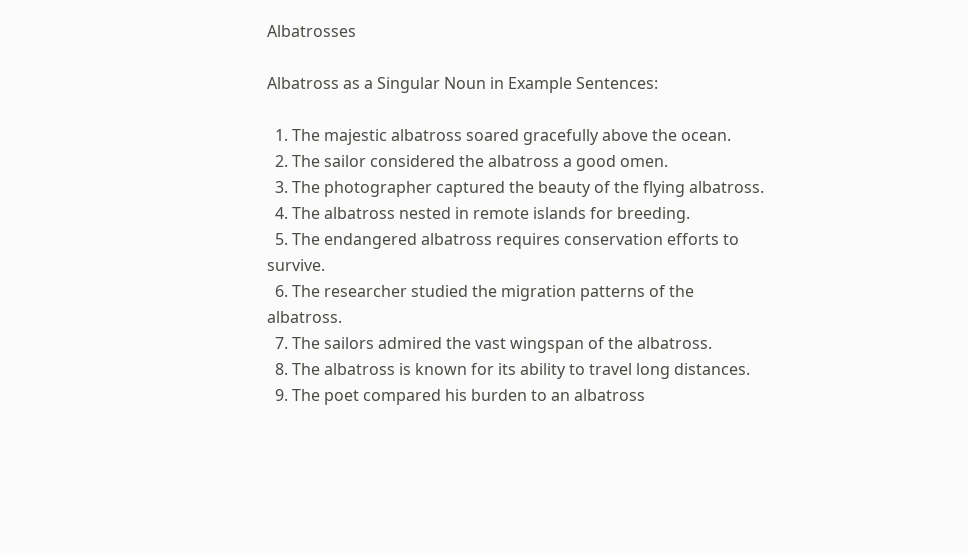Albatrosses

Albatross as a Singular Noun in Example Sentences:

  1. The majestic albatross soared gracefully above the ocean.
  2. The sailor considered the albatross a good omen.
  3. The photographer captured the beauty of the flying albatross.
  4. The albatross nested in remote islands for breeding.
  5. The endangered albatross requires conservation efforts to survive.
  6. The researcher studied the migration patterns of the albatross.
  7. The sailors admired the vast wingspan of the albatross.
  8. The albatross is known for its ability to travel long distances.
  9. The poet compared his burden to an albatross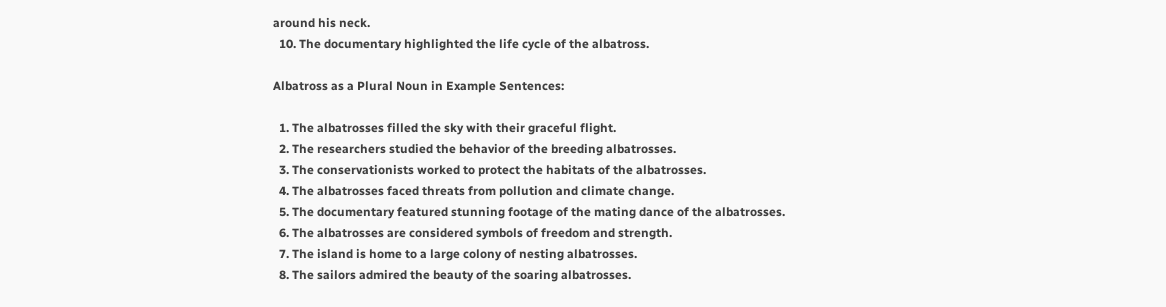around his neck.
  10. The documentary highlighted the life cycle of the albatross.

Albatross as a Plural Noun in Example Sentences:

  1. The albatrosses filled the sky with their graceful flight.
  2. The researchers studied the behavior of the breeding albatrosses.
  3. The conservationists worked to protect the habitats of the albatrosses.
  4. The albatrosses faced threats from pollution and climate change.
  5. The documentary featured stunning footage of the mating dance of the albatrosses.
  6. The albatrosses are considered symbols of freedom and strength.
  7. The island is home to a large colony of nesting albatrosses.
  8. The sailors admired the beauty of the soaring albatrosses.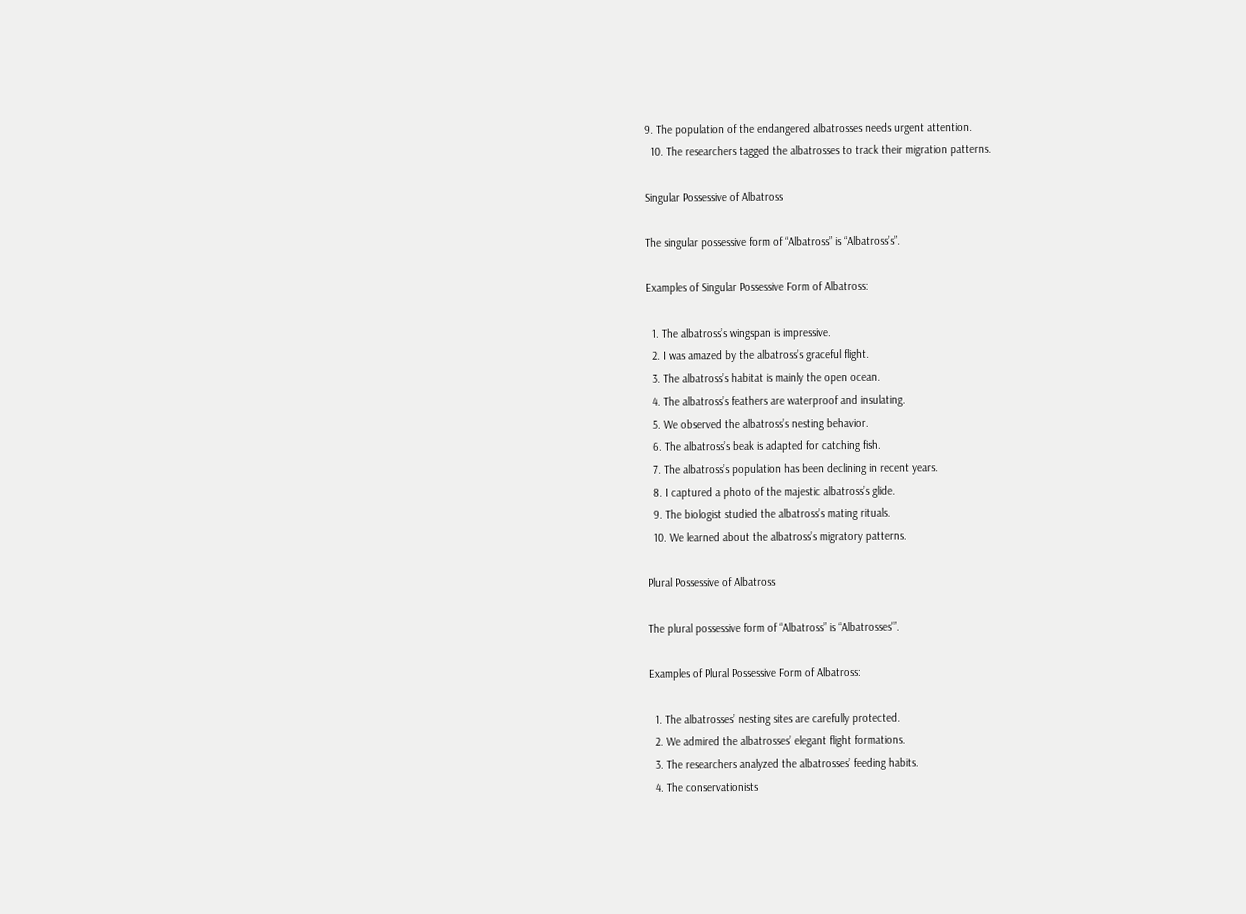9. The population of the endangered albatrosses needs urgent attention.
  10. The researchers tagged the albatrosses to track their migration patterns.

Singular Possessive of Albatross

The singular possessive form of “Albatross” is “Albatross’s”.

Examples of Singular Possessive Form of Albatross:

  1. The albatross’s wingspan is impressive.
  2. I was amazed by the albatross’s graceful flight.
  3. The albatross’s habitat is mainly the open ocean.
  4. The albatross’s feathers are waterproof and insulating.
  5. We observed the albatross’s nesting behavior.
  6. The albatross’s beak is adapted for catching fish.
  7. The albatross’s population has been declining in recent years.
  8. I captured a photo of the majestic albatross’s glide.
  9. The biologist studied the albatross’s mating rituals.
  10. We learned about the albatross’s migratory patterns.

Plural Possessive of Albatross

The plural possessive form of “Albatross” is “Albatrosses'”.

Examples of Plural Possessive Form of Albatross:

  1. The albatrosses’ nesting sites are carefully protected.
  2. We admired the albatrosses’ elegant flight formations.
  3. The researchers analyzed the albatrosses’ feeding habits.
  4. The conservationists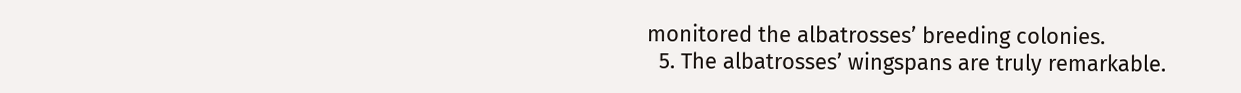monitored the albatrosses’ breeding colonies.
  5. The albatrosses’ wingspans are truly remarkable.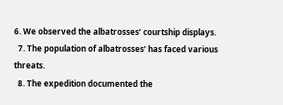6. We observed the albatrosses’ courtship displays.
  7. The population of albatrosses’ has faced various threats.
  8. The expedition documented the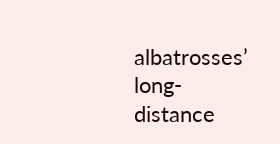albatrosses’ long-distance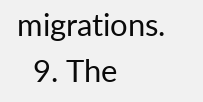migrations.
  9. The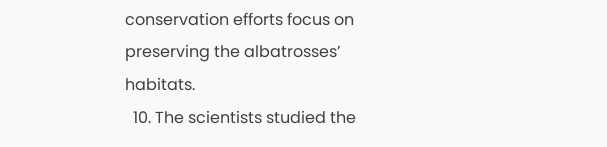conservation efforts focus on preserving the albatrosses’ habitats.
  10. The scientists studied the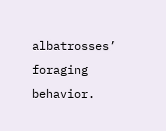albatrosses’ foraging behavior.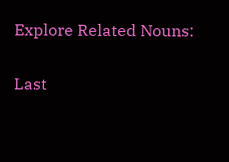Explore Related Nouns:

Last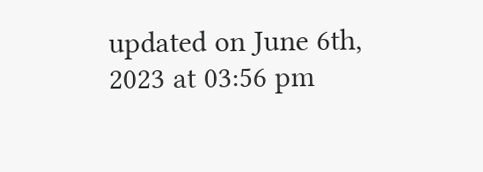updated on June 6th, 2023 at 03:56 pm